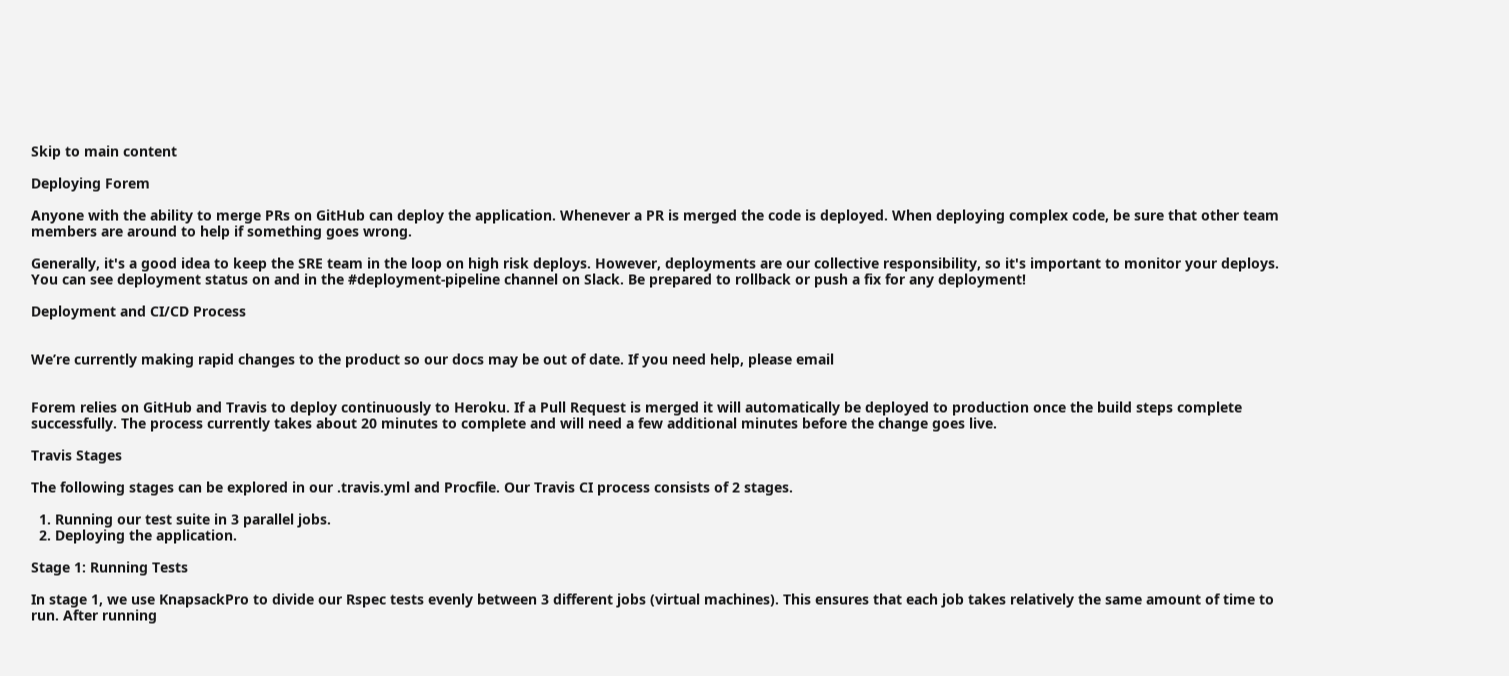Skip to main content

Deploying Forem

Anyone with the ability to merge PRs on GitHub can deploy the application. Whenever a PR is merged the code is deployed. When deploying complex code, be sure that other team members are around to help if something goes wrong.

Generally, it's a good idea to keep the SRE team in the loop on high risk deploys. However, deployments are our collective responsibility, so it's important to monitor your deploys. You can see deployment status on and in the #deployment-pipeline channel on Slack. Be prepared to rollback or push a fix for any deployment!

Deployment and CI/CD Process


We’re currently making rapid changes to the product so our docs may be out of date. If you need help, please email


Forem relies on GitHub and Travis to deploy continuously to Heroku. If a Pull Request is merged it will automatically be deployed to production once the build steps complete successfully. The process currently takes about 20 minutes to complete and will need a few additional minutes before the change goes live.

Travis Stages

The following stages can be explored in our .travis.yml and Procfile. Our Travis CI process consists of 2 stages.

  1. Running our test suite in 3 parallel jobs.
  2. Deploying the application.

Stage 1: Running Tests

In stage 1, we use KnapsackPro to divide our Rspec tests evenly between 3 different jobs (virtual machines). This ensures that each job takes relatively the same amount of time to run. After running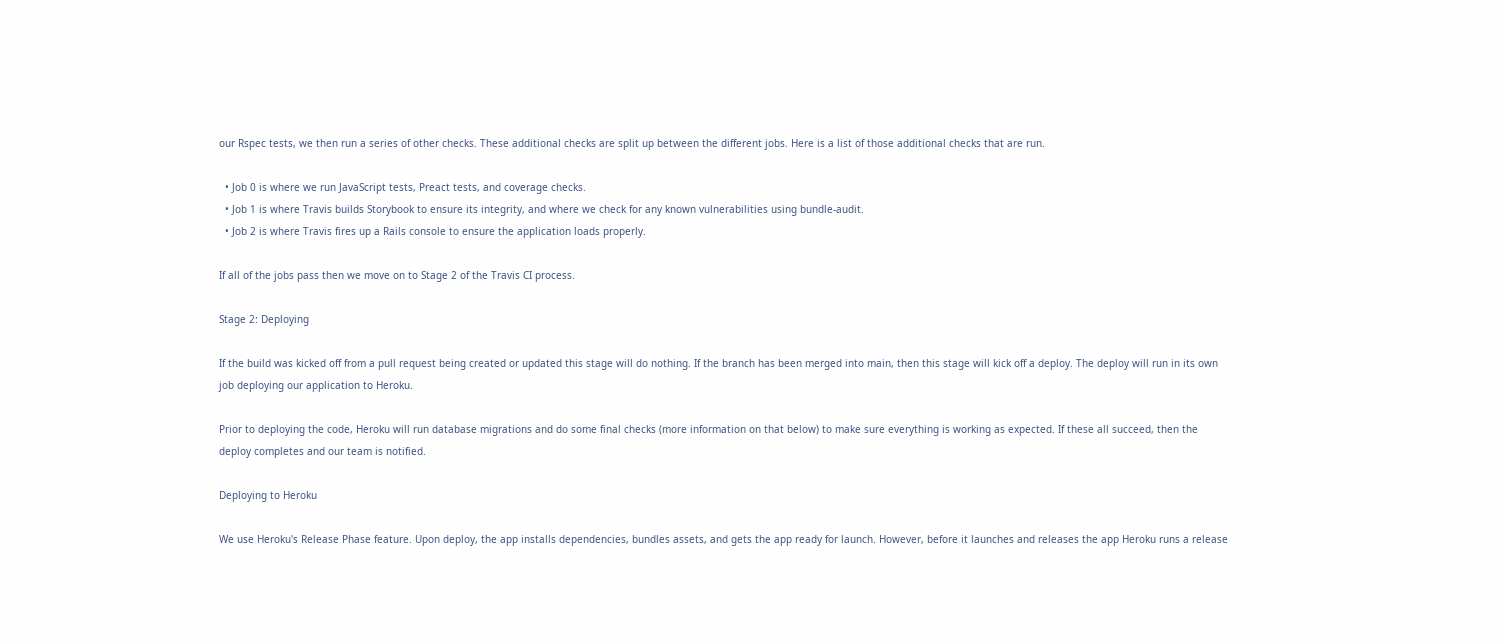our Rspec tests, we then run a series of other checks. These additional checks are split up between the different jobs. Here is a list of those additional checks that are run.

  • Job 0 is where we run JavaScript tests, Preact tests, and coverage checks.
  • Job 1 is where Travis builds Storybook to ensure its integrity, and where we check for any known vulnerabilities using bundle-audit.
  • Job 2 is where Travis fires up a Rails console to ensure the application loads properly.

If all of the jobs pass then we move on to Stage 2 of the Travis CI process.

Stage 2: Deploying

If the build was kicked off from a pull request being created or updated this stage will do nothing. If the branch has been merged into main, then this stage will kick off a deploy. The deploy will run in its own job deploying our application to Heroku.

Prior to deploying the code, Heroku will run database migrations and do some final checks (more information on that below) to make sure everything is working as expected. If these all succeed, then the deploy completes and our team is notified.

Deploying to Heroku

We use Heroku's Release Phase feature. Upon deploy, the app installs dependencies, bundles assets, and gets the app ready for launch. However, before it launches and releases the app Heroku runs a release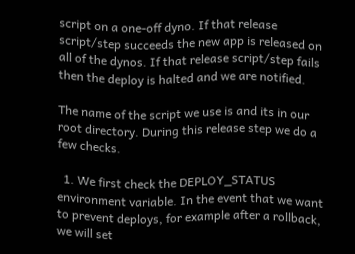script on a one-off dyno. If that release script/step succeeds the new app is released on all of the dynos. If that release script/step fails then the deploy is halted and we are notified.

The name of the script we use is and its in our root directory. During this release step we do a few checks.

  1. We first check the DEPLOY_STATUS environment variable. In the event that we want to prevent deploys, for example after a rollback, we will set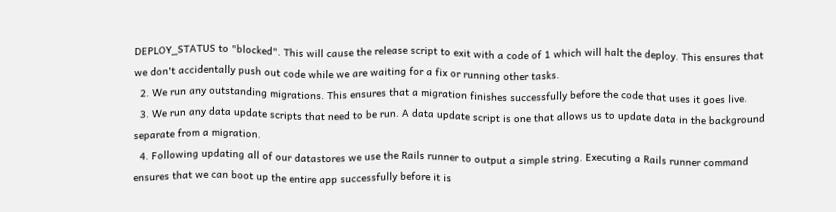DEPLOY_STATUS to "blocked". This will cause the release script to exit with a code of 1 which will halt the deploy. This ensures that we don't accidentally push out code while we are waiting for a fix or running other tasks.
  2. We run any outstanding migrations. This ensures that a migration finishes successfully before the code that uses it goes live.
  3. We run any data update scripts that need to be run. A data update script is one that allows us to update data in the background separate from a migration.
  4. Following updating all of our datastores we use the Rails runner to output a simple string. Executing a Rails runner command ensures that we can boot up the entire app successfully before it is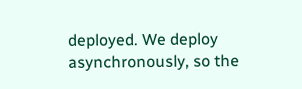deployed. We deploy asynchronously, so the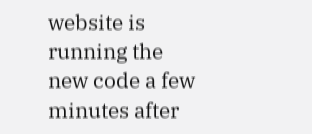website is running the new code a few minutes after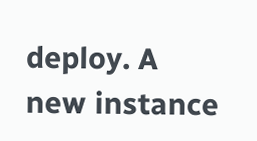deploy. A new instance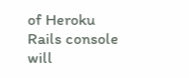of Heroku Rails console will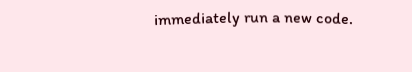immediately run a new code.